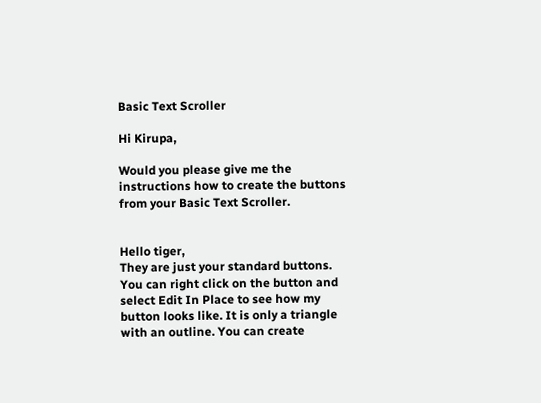Basic Text Scroller

Hi Kirupa,

Would you please give me the instructions how to create the buttons from your Basic Text Scroller.


Hello tiger,
They are just your standard buttons. You can right click on the button and select Edit In Place to see how my button looks like. It is only a triangle with an outline. You can create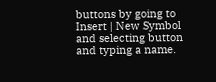buttons by going to Insert | New Symbol and selecting button and typing a name.